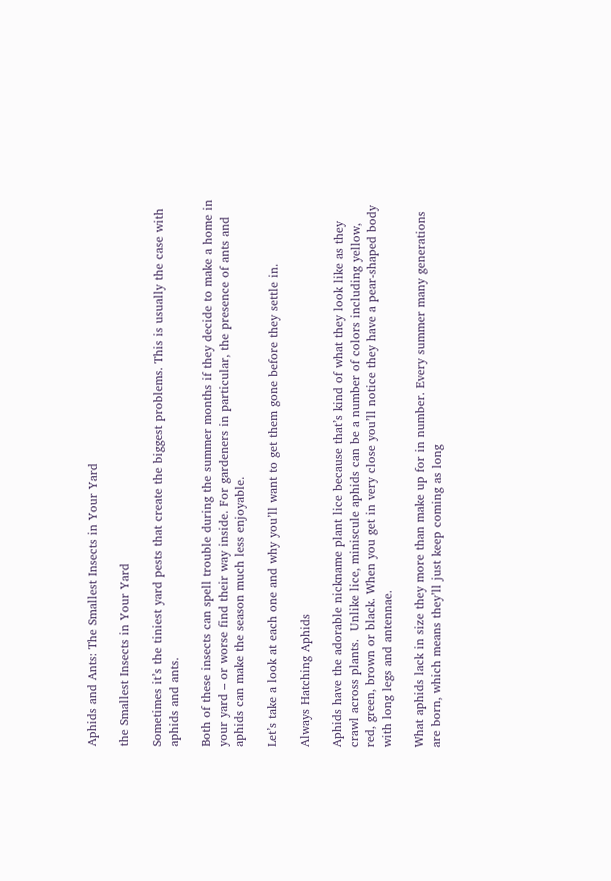Aphids and Ants: The Smallest Insects in Your Yard

the Smallest Insects in Your Yard

Sometimes it’s the tiniest yard pests that create the biggest problems. This is usually the case with aphids and ants.

Both of these insects can spell trouble during the summer months if they decide to make a home in your yard – or worse find their way inside. For gardeners in particular, the presence of ants and aphids can make the season much less enjoyable.

Let’s take a look at each one and why you’ll want to get them gone before they settle in.

Always Hatching Aphids

Aphids have the adorable nickname plant lice because that’s kind of what they look like as they crawl across plants.  Unlike lice, miniscule aphids can be a number of colors including yellow, red, green, brown or black. When you get in very close you’ll notice they have a pear-shaped body with long legs and antennae.

What aphids lack in size they more than make up for in number. Every summer many generations are born, which means they’ll just keep coming as long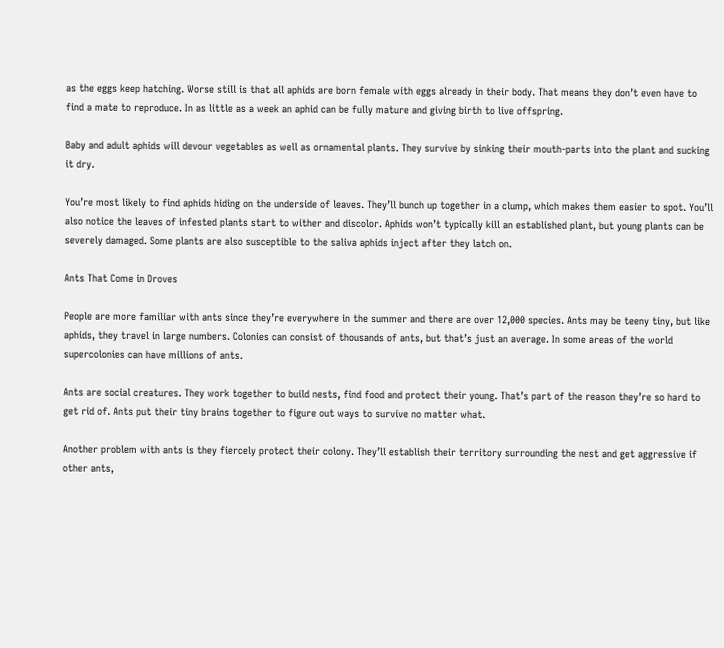as the eggs keep hatching. Worse still is that all aphids are born female with eggs already in their body. That means they don’t even have to find a mate to reproduce. In as little as a week an aphid can be fully mature and giving birth to live offspring.

Baby and adult aphids will devour vegetables as well as ornamental plants. They survive by sinking their mouth-parts into the plant and sucking it dry.

You’re most likely to find aphids hiding on the underside of leaves. They’ll bunch up together in a clump, which makes them easier to spot. You’ll also notice the leaves of infested plants start to wither and discolor. Aphids won’t typically kill an established plant, but young plants can be severely damaged. Some plants are also susceptible to the saliva aphids inject after they latch on.

Ants That Come in Droves

People are more familiar with ants since they’re everywhere in the summer and there are over 12,000 species. Ants may be teeny tiny, but like aphids, they travel in large numbers. Colonies can consist of thousands of ants, but that’s just an average. In some areas of the world supercolonies can have millions of ants.

Ants are social creatures. They work together to build nests, find food and protect their young. That’s part of the reason they’re so hard to get rid of. Ants put their tiny brains together to figure out ways to survive no matter what.

Another problem with ants is they fiercely protect their colony. They’ll establish their territory surrounding the nest and get aggressive if other ants,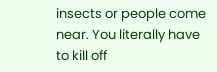insects or people come near. You literally have to kill off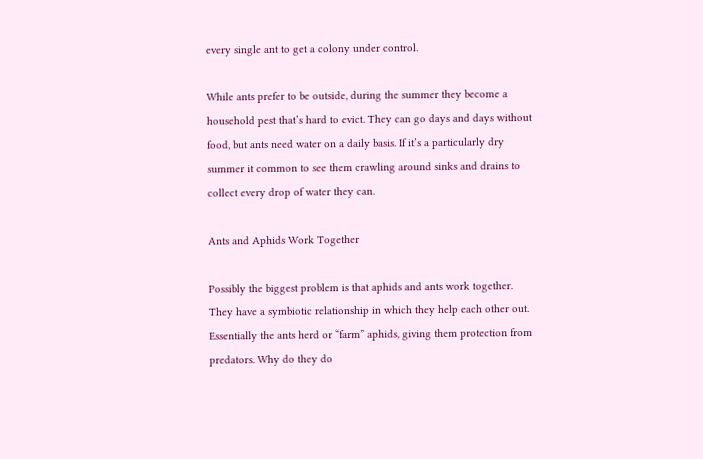every single ant to get a colony under control.

While ants prefer to be outside, during the summer they become a household pest that’s hard to evict. They can go days and days without food, but ants need water on a daily basis. If it’s a particularly dry summer it common to see them crawling around sinks and drains to collect every drop of water they can.

Ants and Aphids Work Together

Possibly the biggest problem is that aphids and ants work together. They have a symbiotic relationship in which they help each other out. Essentially the ants herd or “farm” aphids, giving them protection from predators. Why do they do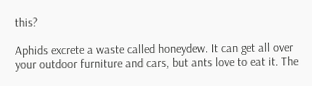this?

Aphids excrete a waste called honeydew. It can get all over your outdoor furniture and cars, but ants love to eat it. The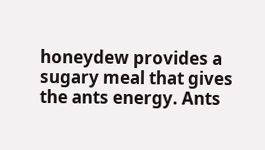honeydew provides a sugary meal that gives the ants energy. Ants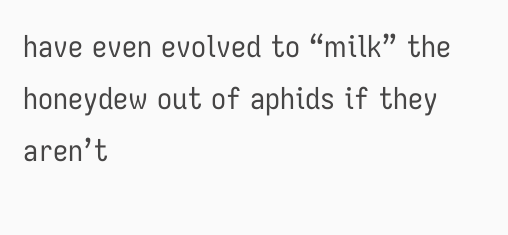have even evolved to “milk” the honeydew out of aphids if they aren’t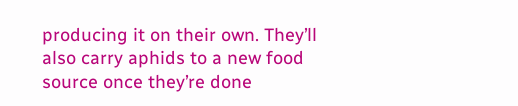producing it on their own. They’ll also carry aphids to a new food source once they’re done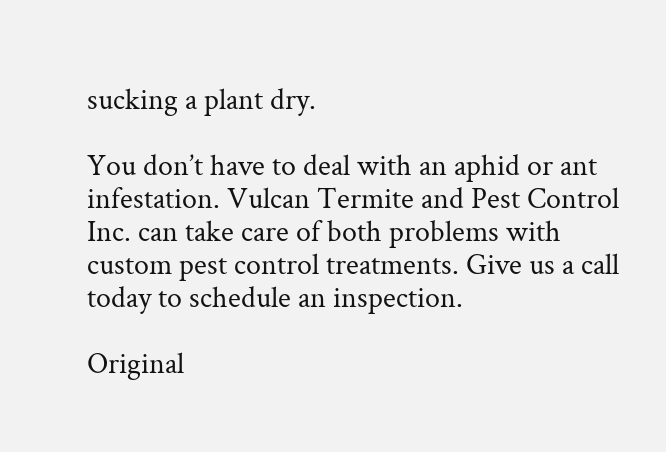sucking a plant dry.

You don’t have to deal with an aphid or ant infestation. Vulcan Termite and Pest Control Inc. can take care of both problems with custom pest control treatments. Give us a call today to schedule an inspection.

Original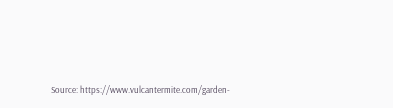Source: https://www.vulcantermite.com/garden-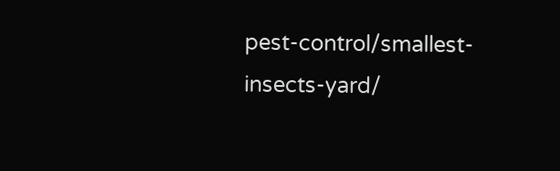pest-control/smallest-insects-yard/